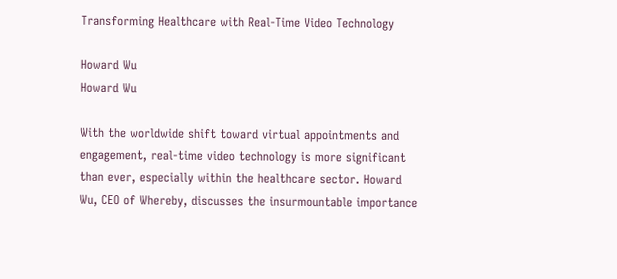Transforming Healthcare with Real-Time Video Technology

Howard Wu
Howard Wu

With the worldwide shift toward virtual appointments and engagement, real-time video technology is more significant than ever, especially within the healthcare sector. Howard Wu, CEO of Whereby, discusses the insurmountable importance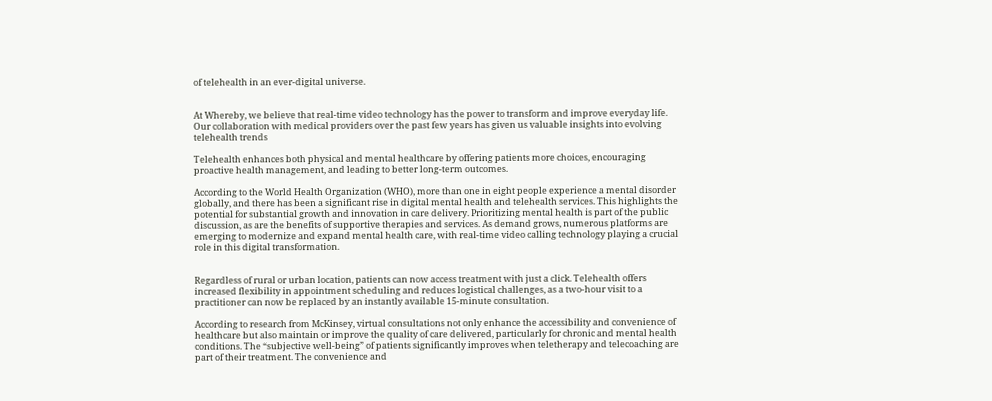of telehealth in an ever-digital universe.


At Whereby, we believe that real-time video technology has the power to transform and improve everyday life. Our collaboration with medical providers over the past few years has given us valuable insights into evolving telehealth trends

Telehealth enhances both physical and mental healthcare by offering patients more choices, encouraging proactive health management, and leading to better long-term outcomes.

According to the World Health Organization (WHO), more than one in eight people experience a mental disorder globally, and there has been a significant rise in digital mental health and telehealth services. This highlights the potential for substantial growth and innovation in care delivery. Prioritizing mental health is part of the public discussion, as are the benefits of supportive therapies and services. As demand grows, numerous platforms are emerging to modernize and expand mental health care, with real-time video calling technology playing a crucial role in this digital transformation.


Regardless of rural or urban location, patients can now access treatment with just a click. Telehealth offers increased flexibility in appointment scheduling and reduces logistical challenges, as a two-hour visit to a practitioner can now be replaced by an instantly available 15-minute consultation.

According to research from McKinsey, virtual consultations not only enhance the accessibility and convenience of healthcare but also maintain or improve the quality of care delivered, particularly for chronic and mental health conditions. The “subjective well-being” of patients significantly improves when teletherapy and telecoaching are part of their treatment. The convenience and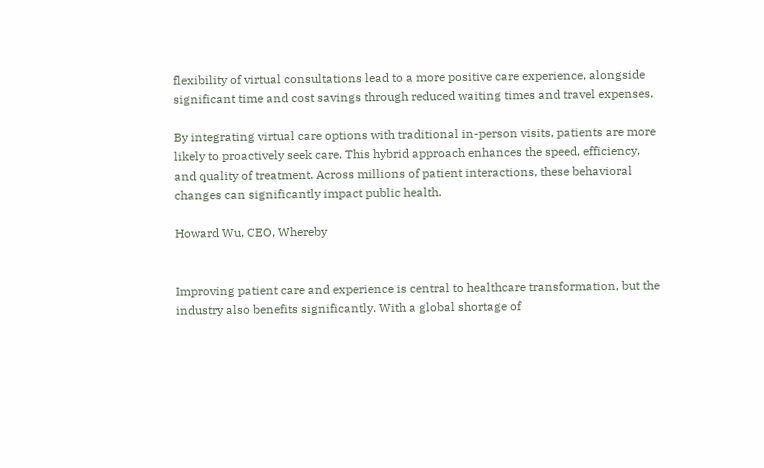flexibility of virtual consultations lead to a more positive care experience, alongside significant time and cost savings through reduced waiting times and travel expenses.

By integrating virtual care options with traditional in-person visits, patients are more likely to proactively seek care. This hybrid approach enhances the speed, efficiency, and quality of treatment. Across millions of patient interactions, these behavioral changes can significantly impact public health.

Howard Wu, CEO, Whereby


Improving patient care and experience is central to healthcare transformation, but the industry also benefits significantly. With a global shortage of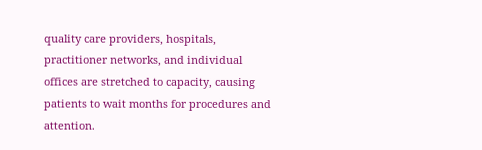quality care providers, hospitals, practitioner networks, and individual offices are stretched to capacity, causing patients to wait months for procedures and attention.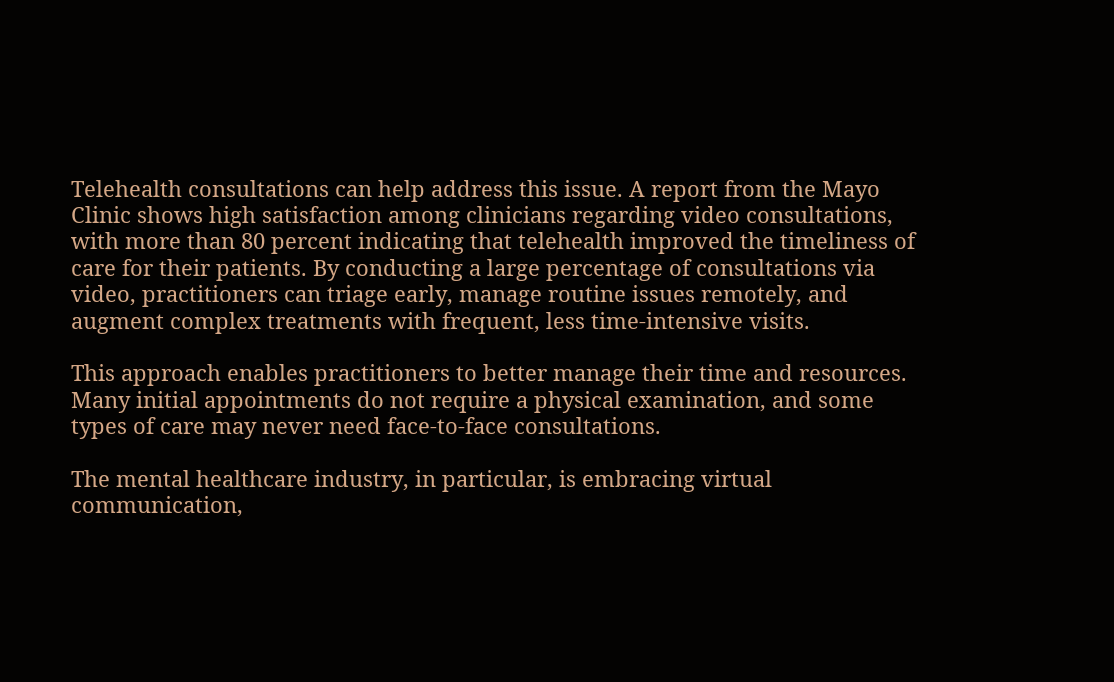Telehealth consultations can help address this issue. A report from the Mayo Clinic shows high satisfaction among clinicians regarding video consultations, with more than 80 percent indicating that telehealth improved the timeliness of care for their patients. By conducting a large percentage of consultations via video, practitioners can triage early, manage routine issues remotely, and augment complex treatments with frequent, less time-intensive visits.

This approach enables practitioners to better manage their time and resources. Many initial appointments do not require a physical examination, and some types of care may never need face-to-face consultations.

The mental healthcare industry, in particular, is embracing virtual communication,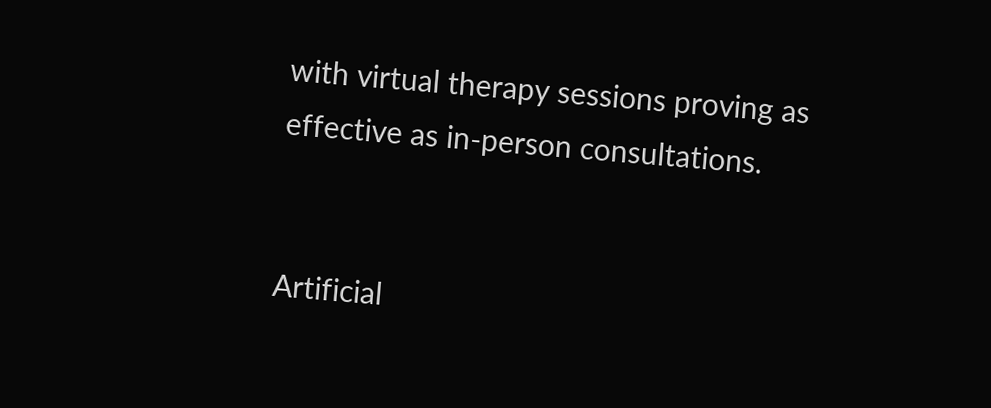with virtual therapy sessions proving as effective as in-person consultations.


Artificial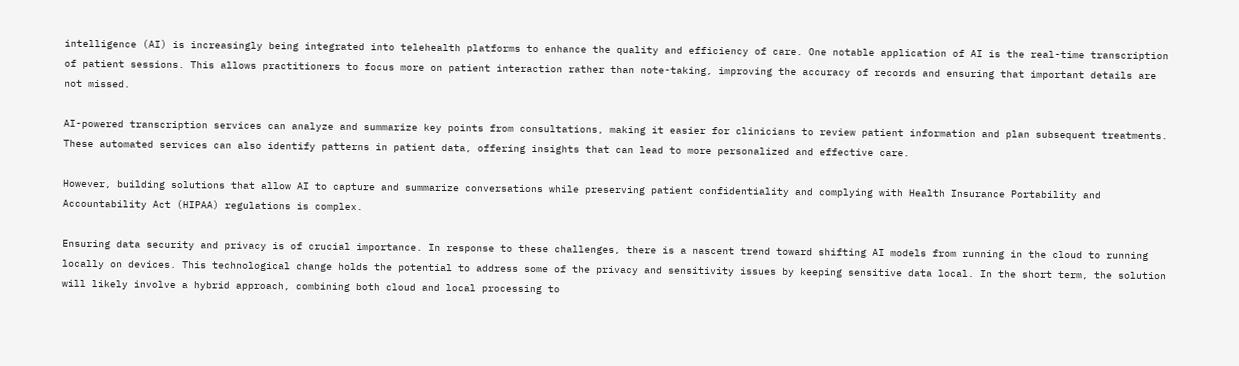intelligence (AI) is increasingly being integrated into telehealth platforms to enhance the quality and efficiency of care. One notable application of AI is the real-time transcription of patient sessions. This allows practitioners to focus more on patient interaction rather than note-taking, improving the accuracy of records and ensuring that important details are not missed.

AI-powered transcription services can analyze and summarize key points from consultations, making it easier for clinicians to review patient information and plan subsequent treatments. These automated services can also identify patterns in patient data, offering insights that can lead to more personalized and effective care.

However, building solutions that allow AI to capture and summarize conversations while preserving patient confidentiality and complying with Health Insurance Portability and Accountability Act (HIPAA) regulations is complex.

Ensuring data security and privacy is of crucial importance. In response to these challenges, there is a nascent trend toward shifting AI models from running in the cloud to running locally on devices. This technological change holds the potential to address some of the privacy and sensitivity issues by keeping sensitive data local. In the short term, the solution will likely involve a hybrid approach, combining both cloud and local processing to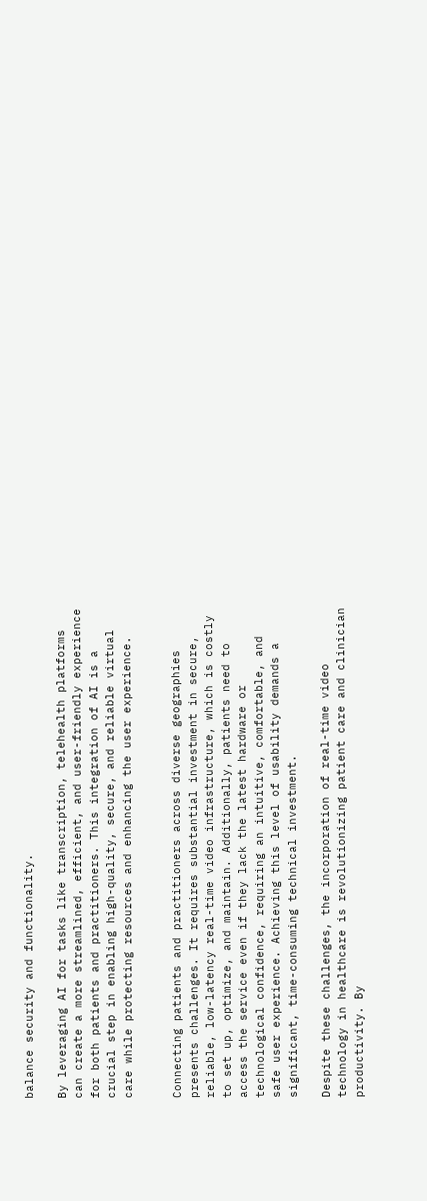balance security and functionality.

By leveraging AI for tasks like transcription, telehealth platforms can create a more streamlined, efficient, and user-friendly experience for both patients and practitioners. This integration of AI is a crucial step in enabling high-quality, secure, and reliable virtual care while protecting resources and enhancing the user experience.


Connecting patients and practitioners across diverse geographies presents challenges. It requires substantial investment in secure, reliable, low-latency real-time video infrastructure, which is costly to set up, optimize, and maintain. Additionally, patients need to access the service even if they lack the latest hardware or technological confidence, requiring an intuitive, comfortable, and safe user experience. Achieving this level of usability demands a significant, time-consuming technical investment.

Despite these challenges, the incorporation of real-time video technology in healthcare is revolutionizing patient care and clinician productivity. By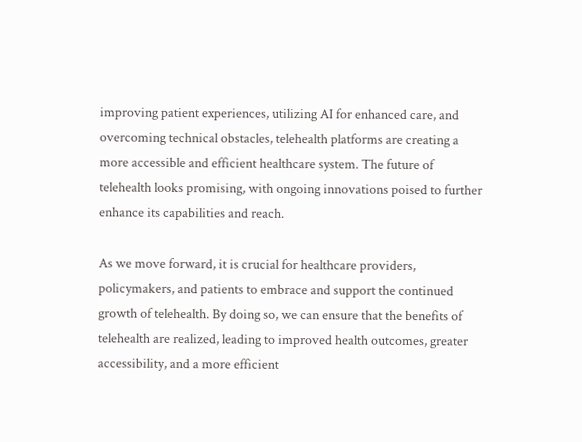improving patient experiences, utilizing AI for enhanced care, and overcoming technical obstacles, telehealth platforms are creating a more accessible and efficient healthcare system. The future of telehealth looks promising, with ongoing innovations poised to further enhance its capabilities and reach.

As we move forward, it is crucial for healthcare providers, policymakers, and patients to embrace and support the continued growth of telehealth. By doing so, we can ensure that the benefits of telehealth are realized, leading to improved health outcomes, greater accessibility, and a more efficient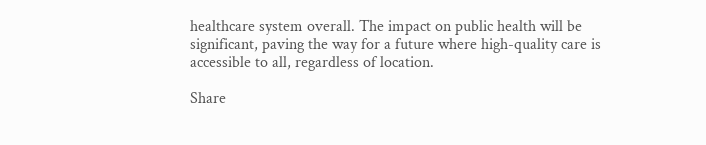healthcare system overall. The impact on public health will be significant, paving the way for a future where high-quality care is accessible to all, regardless of location.

Share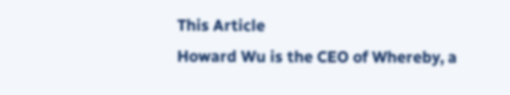This Article
Howard Wu is the CEO of Whereby, a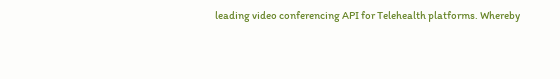leading video conferencing API for Telehealth platforms. Whereby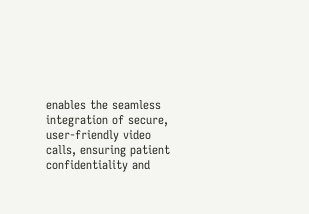enables the seamless integration of secure, user-friendly video calls, ensuring patient confidentiality and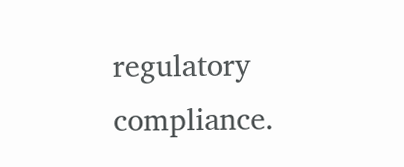regulatory compliance.